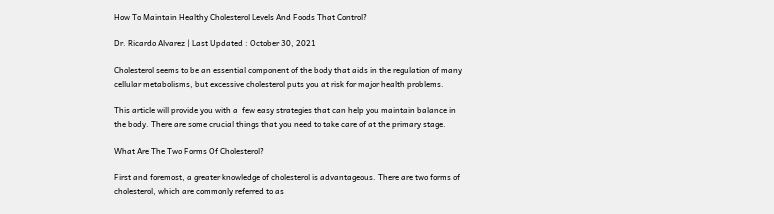How To Maintain Healthy Cholesterol Levels And Foods That Control?

Dr. Ricardo Alvarez | Last Updated : October 30, 2021

Cholesterol seems to be an essential component of the body that aids in the regulation of many cellular metabolisms, but excessive cholesterol puts you at risk for major health problems.

This article will provide you with a  few easy strategies that can help you maintain balance in the body. There are some crucial things that you need to take care of at the primary stage.

What Are The Two Forms Of Cholesterol?

First and foremost, a greater knowledge of cholesterol is advantageous. There are two forms of cholesterol, which are commonly referred to as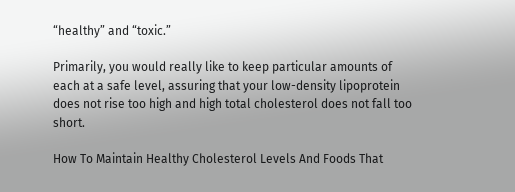“healthy” and “toxic.”

Primarily, you would really like to keep particular amounts of each at a safe level, assuring that your low-density lipoprotein does not rise too high and high total cholesterol does not fall too short.

How To Maintain Healthy Cholesterol Levels And Foods That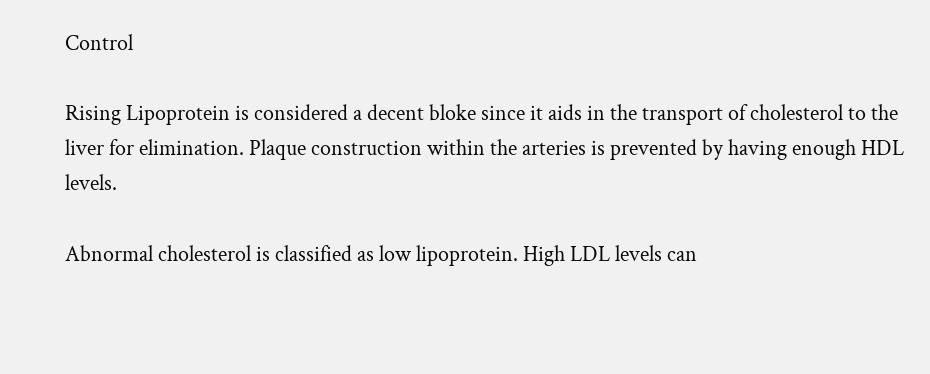Control

Rising Lipoprotein is considered a decent bloke since it aids in the transport of cholesterol to the liver for elimination. Plaque construction within the arteries is prevented by having enough HDL levels.

Abnormal cholesterol is classified as low lipoprotein. High LDL levels can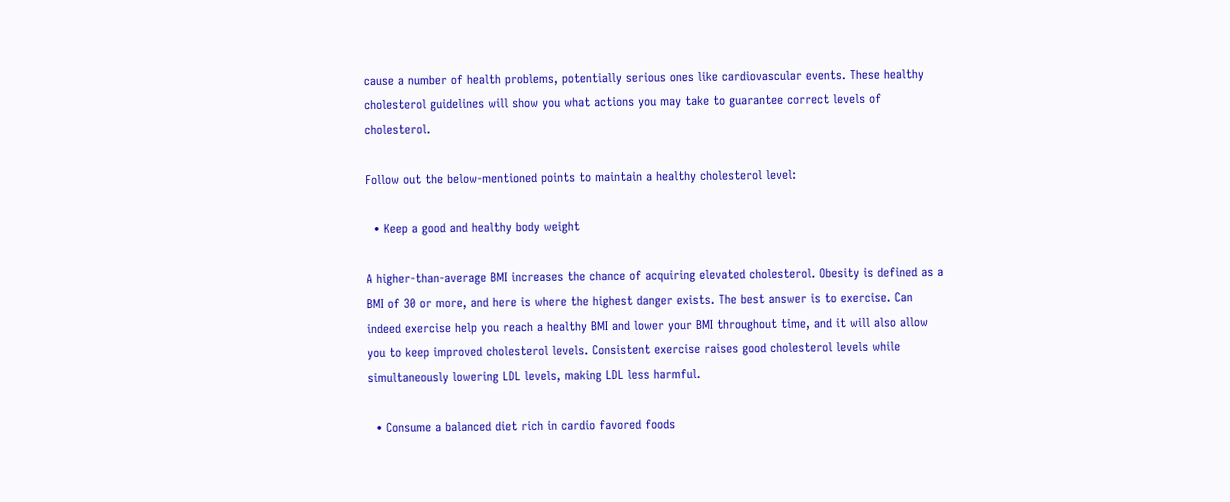cause a number of health problems, potentially serious ones like cardiovascular events. These healthy cholesterol guidelines will show you what actions you may take to guarantee correct levels of cholesterol.

Follow out the below-mentioned points to maintain a healthy cholesterol level:

  • Keep a good and healthy body weight

A higher-than-average BMI increases the chance of acquiring elevated cholesterol. Obesity is defined as a BMI of 30 or more, and here is where the highest danger exists. The best answer is to exercise. Can indeed exercise help you reach a healthy BMI and lower your BMI throughout time, and it will also allow you to keep improved cholesterol levels. Consistent exercise raises good cholesterol levels while simultaneously lowering LDL levels, making LDL less harmful.

  • Consume a balanced diet rich in cardio favored foods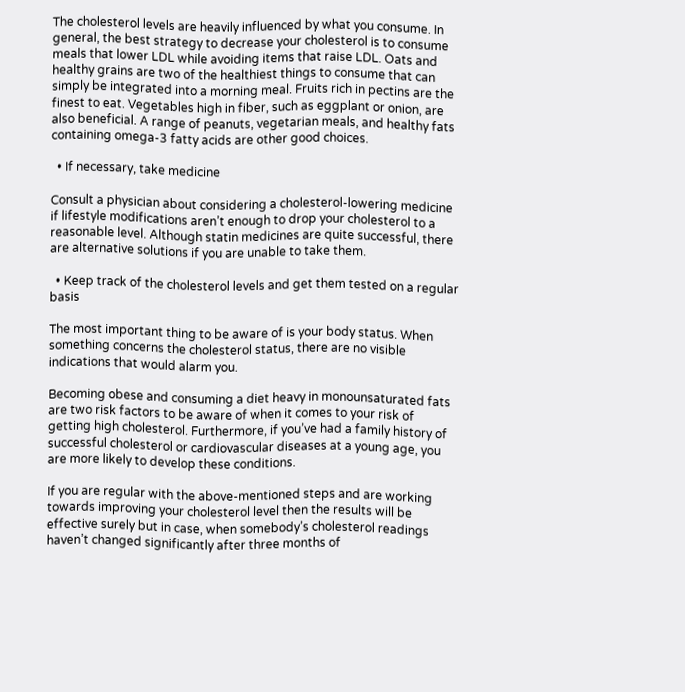The cholesterol levels are heavily influenced by what you consume. In general, the best strategy to decrease your cholesterol is to consume meals that lower LDL while avoiding items that raise LDL. Oats and healthy grains are two of the healthiest things to consume that can simply be integrated into a morning meal. Fruits rich in pectins are the finest to eat. Vegetables high in fiber, such as eggplant or onion, are also beneficial. A range of peanuts, vegetarian meals, and healthy fats containing omega-3 fatty acids are other good choices.

  • If necessary, take medicine

Consult a physician about considering a cholesterol-lowering medicine if lifestyle modifications aren’t enough to drop your cholesterol to a reasonable level. Although statin medicines are quite successful, there are alternative solutions if you are unable to take them.

  • Keep track of the cholesterol levels and get them tested on a regular basis

The most important thing to be aware of is your body status. When something concerns the cholesterol status, there are no visible indications that would alarm you.

Becoming obese and consuming a diet heavy in monounsaturated fats are two risk factors to be aware of when it comes to your risk of getting high cholesterol. Furthermore, if you’ve had a family history of successful cholesterol or cardiovascular diseases at a young age, you are more likely to develop these conditions.

If you are regular with the above-mentioned steps and are working towards improving your cholesterol level then the results will be effective surely but in case, when somebody’s cholesterol readings haven’t changed significantly after three months of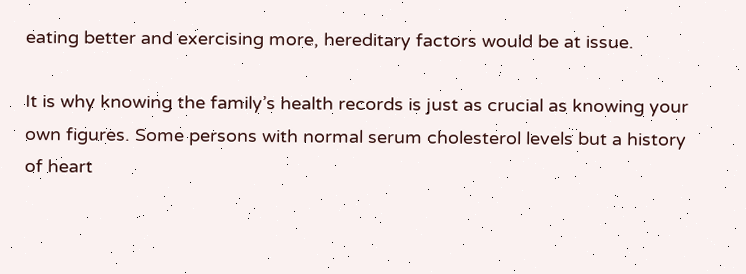eating better and exercising more, hereditary factors would be at issue.

It is why knowing the family’s health records is just as crucial as knowing your own figures. Some persons with normal serum cholesterol levels but a history of heart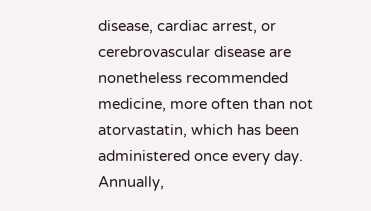disease, cardiac arrest, or cerebrovascular disease are nonetheless recommended medicine, more often than not atorvastatin, which has been administered once every day. Annually,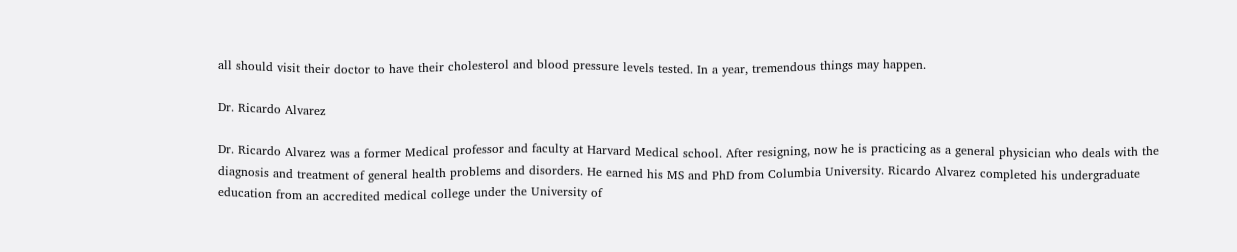all should visit their doctor to have their cholesterol and blood pressure levels tested. In a year, tremendous things may happen.

Dr. Ricardo Alvarez

Dr. Ricardo Alvarez was a former Medical professor and faculty at Harvard Medical school. After resigning, now he is practicing as a general physician who deals with the diagnosis and treatment of general health problems and disorders. He earned his MS and PhD from Columbia University. Ricardo Alvarez completed his undergraduate education from an accredited medical college under the University of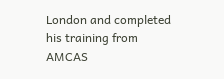London and completed his training from AMCAS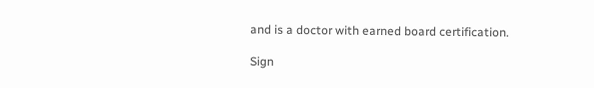and is a doctor with earned board certification.

Sign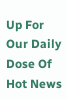Up For Our Daily Dose Of Hot News